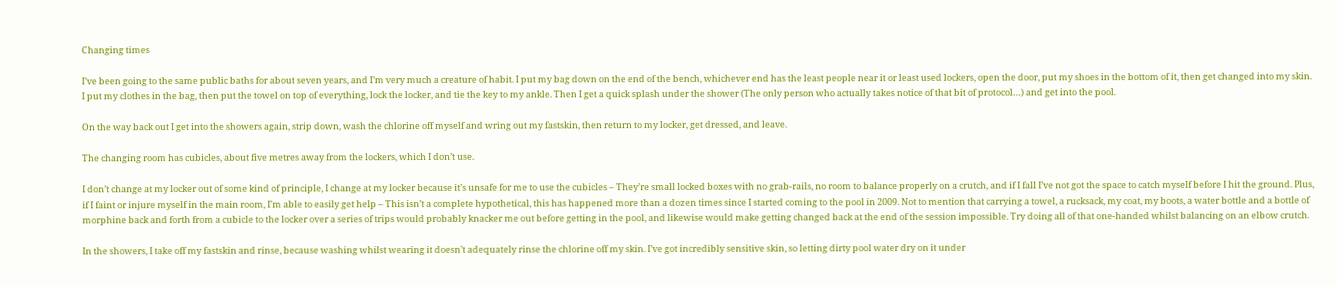Changing times

I’ve been going to the same public baths for about seven years, and I’m very much a creature of habit. I put my bag down on the end of the bench, whichever end has the least people near it or least used lockers, open the door, put my shoes in the bottom of it, then get changed into my skin. I put my clothes in the bag, then put the towel on top of everything, lock the locker, and tie the key to my ankle. Then I get a quick splash under the shower (The only person who actually takes notice of that bit of protocol…) and get into the pool.

On the way back out I get into the showers again, strip down, wash the chlorine off myself and wring out my fastskin, then return to my locker, get dressed, and leave.

The changing room has cubicles, about five metres away from the lockers, which I don’t use.

I don’t change at my locker out of some kind of principle, I change at my locker because it’s unsafe for me to use the cubicles – They’re small locked boxes with no grab-rails, no room to balance properly on a crutch, and if I fall I’ve not got the space to catch myself before I hit the ground. Plus, if I faint or injure myself in the main room, I’m able to easily get help – This isn’t a complete hypothetical, this has happened more than a dozen times since I started coming to the pool in 2009. Not to mention that carrying a towel, a rucksack, my coat, my boots, a water bottle and a bottle of morphine back and forth from a cubicle to the locker over a series of trips would probably knacker me out before getting in the pool, and likewise would make getting changed back at the end of the session impossible. Try doing all of that one-handed whilst balancing on an elbow crutch.

In the showers, I take off my fastskin and rinse, because washing whilst wearing it doesn’t adequately rinse the chlorine off my skin. I’ve got incredibly sensitive skin, so letting dirty pool water dry on it under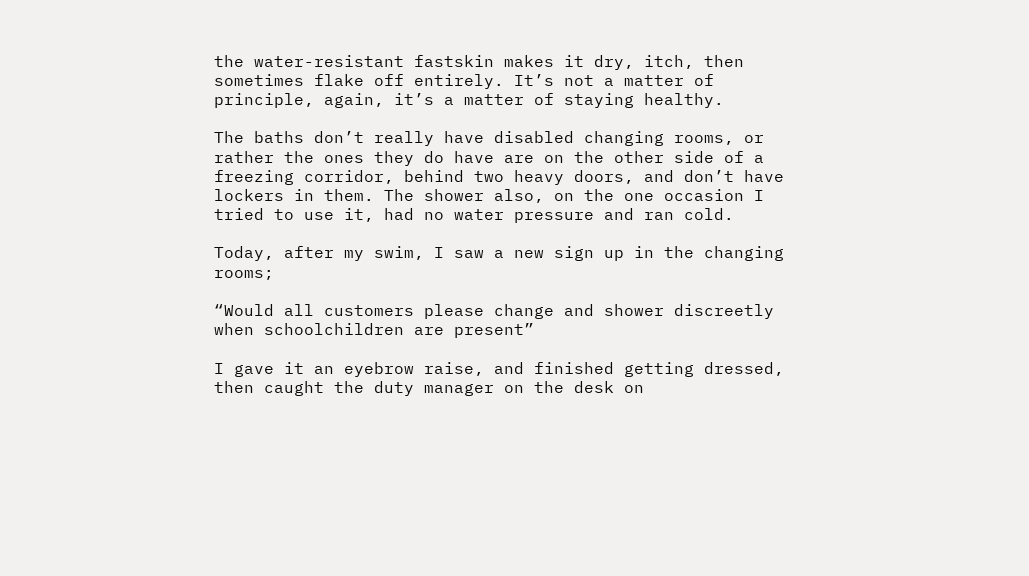the water-resistant fastskin makes it dry, itch, then sometimes flake off entirely. It’s not a matter of principle, again, it’s a matter of staying healthy.

The baths don’t really have disabled changing rooms, or rather the ones they do have are on the other side of a freezing corridor, behind two heavy doors, and don’t have lockers in them. The shower also, on the one occasion I tried to use it, had no water pressure and ran cold.

Today, after my swim, I saw a new sign up in the changing rooms;

“Would all customers please change and shower discreetly when schoolchildren are present”

I gave it an eyebrow raise, and finished getting dressed, then caught the duty manager on the desk on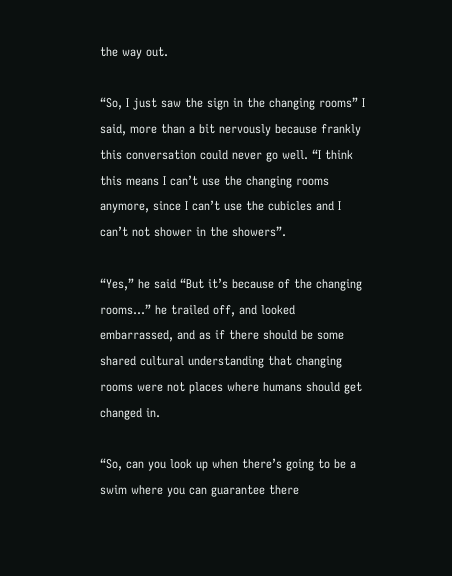the way out.

“So, I just saw the sign in the changing rooms” I said, more than a bit nervously because frankly this conversation could never go well. “I think this means I can’t use the changing rooms anymore, since I can’t use the cubicles and I can’t not shower in the showers”.

“Yes,” he said “But it’s because of the changing rooms…” he trailed off, and looked embarrassed, and as if there should be some shared cultural understanding that changing rooms were not places where humans should get changed in.

“So, can you look up when there’s going to be a swim where you can guarantee there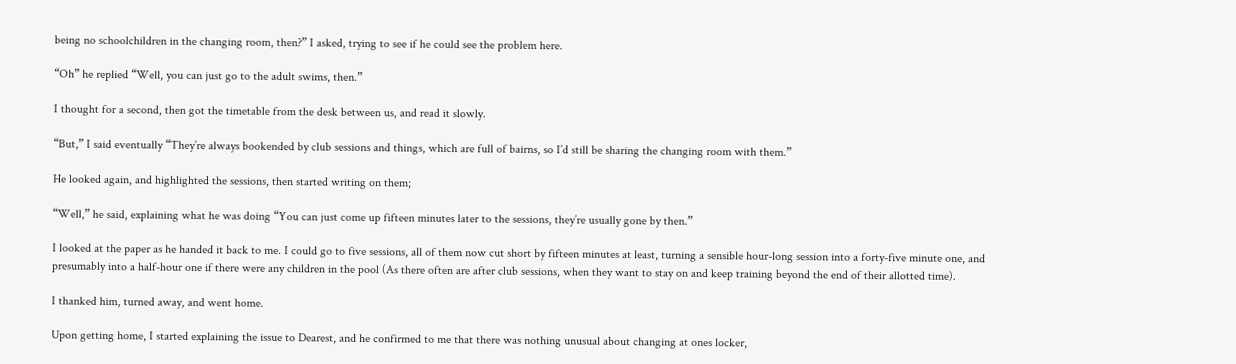being no schoolchildren in the changing room, then?” I asked, trying to see if he could see the problem here.

“Oh” he replied “Well, you can just go to the adult swims, then.”

I thought for a second, then got the timetable from the desk between us, and read it slowly.

“But,” I said eventually “They’re always bookended by club sessions and things, which are full of bairns, so I’d still be sharing the changing room with them.”

He looked again, and highlighted the sessions, then started writing on them;

“Well,” he said, explaining what he was doing “You can just come up fifteen minutes later to the sessions, they’re usually gone by then.”

I looked at the paper as he handed it back to me. I could go to five sessions, all of them now cut short by fifteen minutes at least, turning a sensible hour-long session into a forty-five minute one, and presumably into a half-hour one if there were any children in the pool (As there often are after club sessions, when they want to stay on and keep training beyond the end of their allotted time).

I thanked him, turned away, and went home.

Upon getting home, I started explaining the issue to Dearest, and he confirmed to me that there was nothing unusual about changing at ones locker,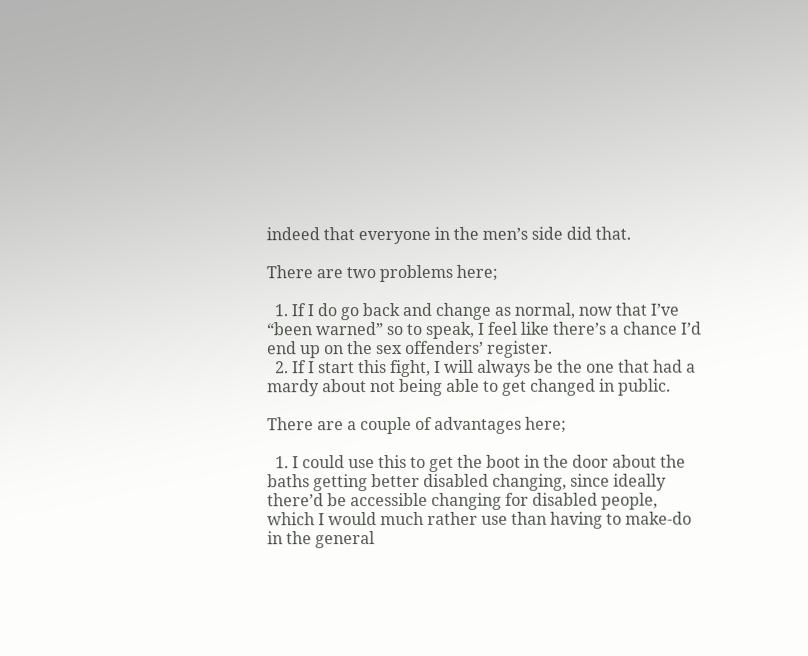indeed that everyone in the men’s side did that.

There are two problems here;

  1. If I do go back and change as normal, now that I’ve “been warned” so to speak, I feel like there’s a chance I’d end up on the sex offenders’ register.
  2. If I start this fight, I will always be the one that had a mardy about not being able to get changed in public.

There are a couple of advantages here;

  1. I could use this to get the boot in the door about the baths getting better disabled changing, since ideally there’d be accessible changing for disabled people, which I would much rather use than having to make-do in the general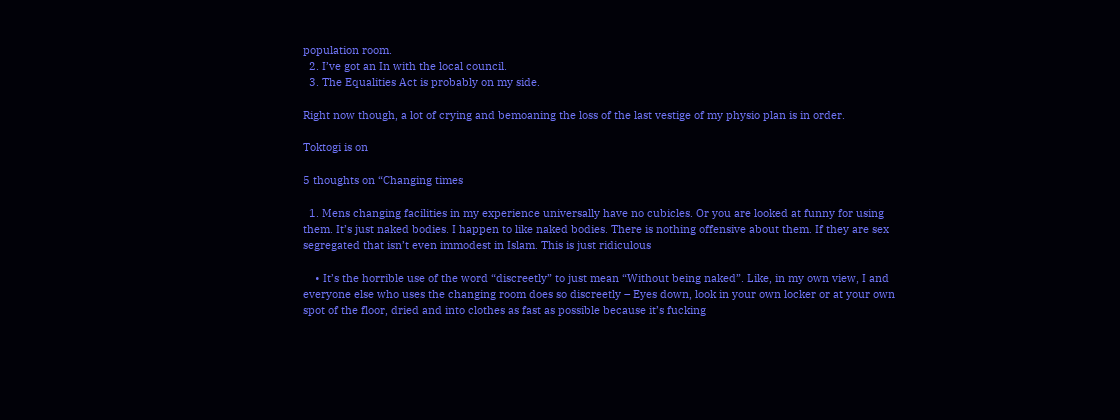population room.
  2. I’ve got an In with the local council.
  3. The Equalities Act is probably on my side.

Right now though, a lot of crying and bemoaning the loss of the last vestige of my physio plan is in order.

Toktogi is on

5 thoughts on “Changing times

  1. Mens changing facilities in my experience universally have no cubicles. Or you are looked at funny for using them. It’s just naked bodies. I happen to like naked bodies. There is nothing offensive about them. If they are sex segregated that isn’t even immodest in Islam. This is just ridiculous

    • It’s the horrible use of the word “discreetly” to just mean “Without being naked”. Like, in my own view, I and everyone else who uses the changing room does so discreetly – Eyes down, look in your own locker or at your own spot of the floor, dried and into clothes as fast as possible because it’s fucking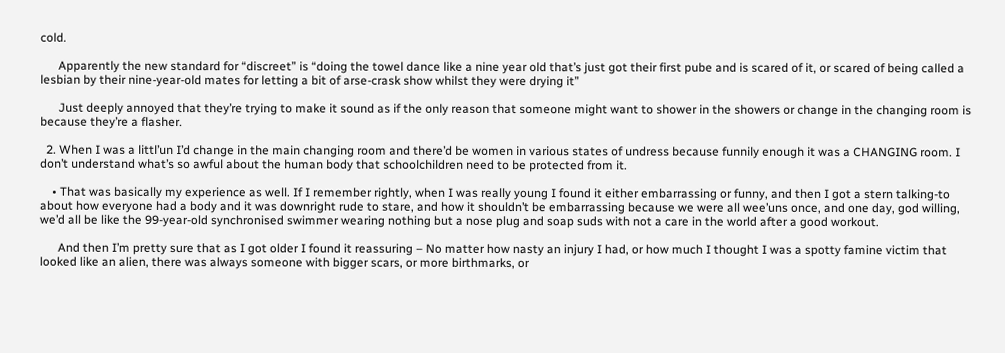cold.

      Apparently the new standard for “discreet” is “doing the towel dance like a nine year old that’s just got their first pube and is scared of it, or scared of being called a lesbian by their nine-year-old mates for letting a bit of arse-crask show whilst they were drying it”

      Just deeply annoyed that they’re trying to make it sound as if the only reason that someone might want to shower in the showers or change in the changing room is because they’re a flasher.

  2. When I was a littl’un I’d change in the main changing room and there’d be women in various states of undress because funnily enough it was a CHANGING room. I don’t understand what’s so awful about the human body that schoolchildren need to be protected from it.

    • That was basically my experience as well. If I remember rightly, when I was really young I found it either embarrassing or funny, and then I got a stern talking-to about how everyone had a body and it was downright rude to stare, and how it shouldn’t be embarrassing because we were all wee’uns once, and one day, god willing, we’d all be like the 99-year-old synchronised swimmer wearing nothing but a nose plug and soap suds with not a care in the world after a good workout.

      And then I’m pretty sure that as I got older I found it reassuring – No matter how nasty an injury I had, or how much I thought I was a spotty famine victim that looked like an alien, there was always someone with bigger scars, or more birthmarks, or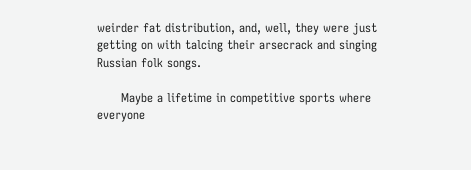weirder fat distribution, and, well, they were just getting on with talcing their arsecrack and singing Russian folk songs.

      Maybe a lifetime in competitive sports where everyone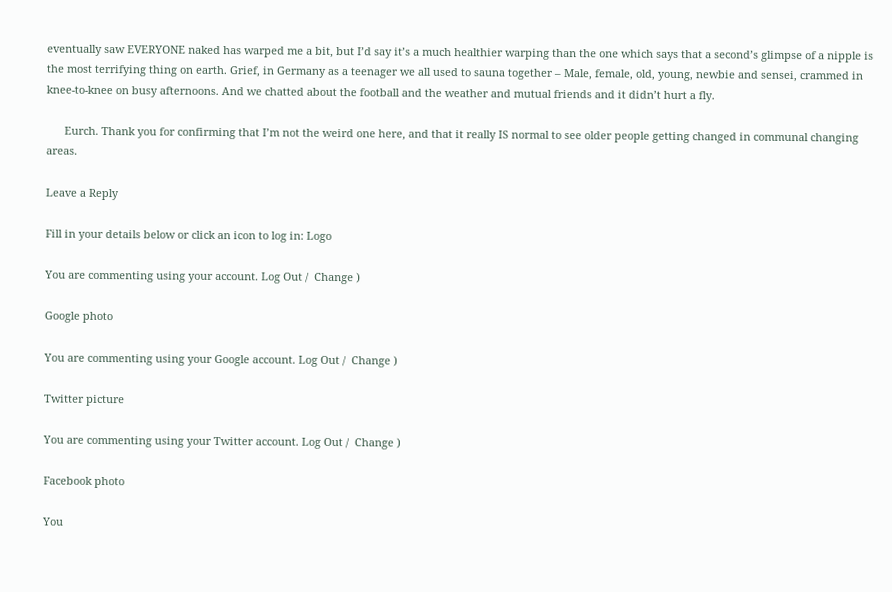eventually saw EVERYONE naked has warped me a bit, but I’d say it’s a much healthier warping than the one which says that a second’s glimpse of a nipple is the most terrifying thing on earth. Grief, in Germany as a teenager we all used to sauna together – Male, female, old, young, newbie and sensei, crammed in knee-to-knee on busy afternoons. And we chatted about the football and the weather and mutual friends and it didn’t hurt a fly.

      Eurch. Thank you for confirming that I’m not the weird one here, and that it really IS normal to see older people getting changed in communal changing areas.

Leave a Reply

Fill in your details below or click an icon to log in: Logo

You are commenting using your account. Log Out /  Change )

Google photo

You are commenting using your Google account. Log Out /  Change )

Twitter picture

You are commenting using your Twitter account. Log Out /  Change )

Facebook photo

You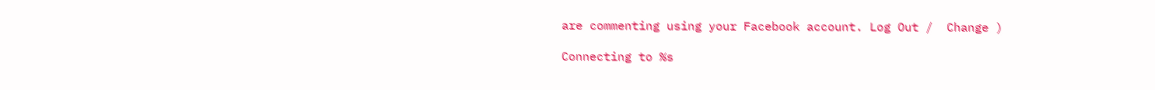are commenting using your Facebook account. Log Out /  Change )

Connecting to %s